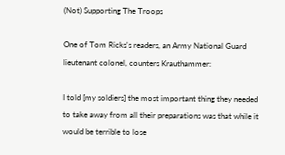(Not) Supporting The Troops

One of Tom Ricks's readers, an Army National Guard lieutenant colonel, counters Krauthammer:

I told [my soldiers] the most important thing they needed to take away from all their preparations was that while it would be terrible to lose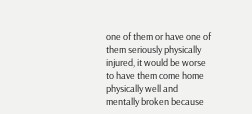one of them or have one of them seriously physically injured, it would be worse to have them come home physically well and mentally broken because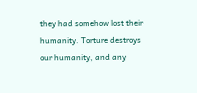they had somehow lost their humanity. Torture destroys our humanity, and any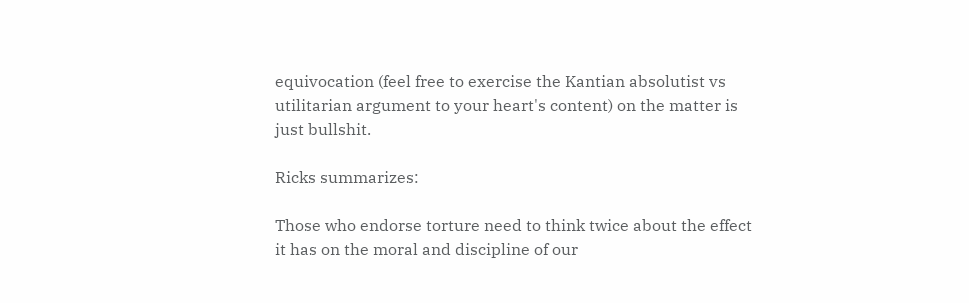equivocation (feel free to exercise the Kantian absolutist vs utilitarian argument to your heart's content) on the matter is just bullshit.

Ricks summarizes:

Those who endorse torture need to think twice about the effect it has on the moral and discipline of our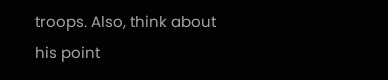troops. Also, think about his point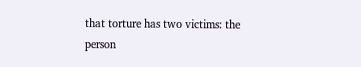that torture has two victims: the person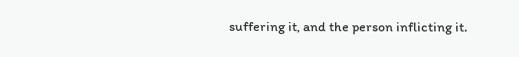suffering it, and the person inflicting it.